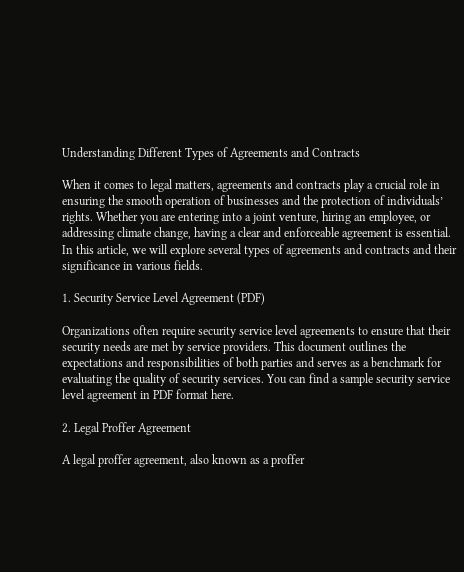Understanding Different Types of Agreements and Contracts

When it comes to legal matters, agreements and contracts play a crucial role in ensuring the smooth operation of businesses and the protection of individuals’ rights. Whether you are entering into a joint venture, hiring an employee, or addressing climate change, having a clear and enforceable agreement is essential. In this article, we will explore several types of agreements and contracts and their significance in various fields.

1. Security Service Level Agreement (PDF)

Organizations often require security service level agreements to ensure that their security needs are met by service providers. This document outlines the expectations and responsibilities of both parties and serves as a benchmark for evaluating the quality of security services. You can find a sample security service level agreement in PDF format here.

2. Legal Proffer Agreement

A legal proffer agreement, also known as a proffer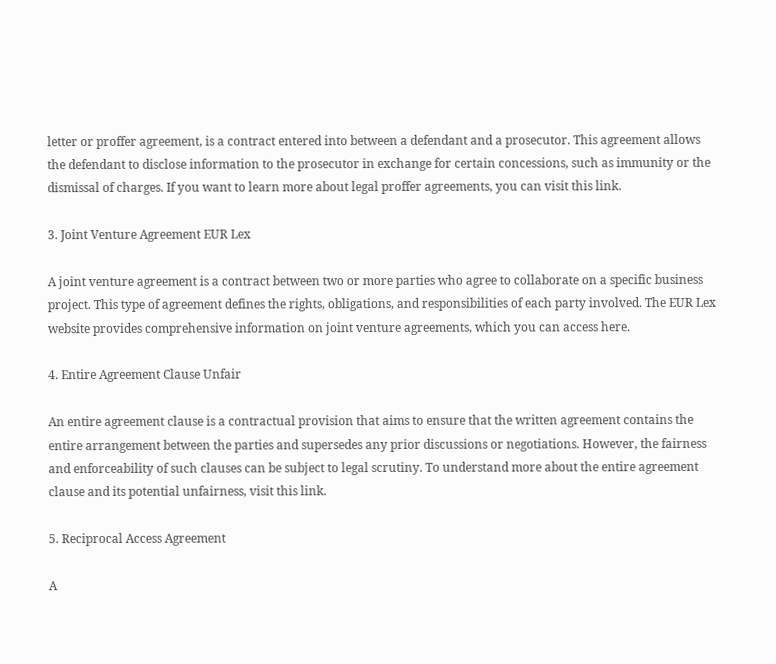letter or proffer agreement, is a contract entered into between a defendant and a prosecutor. This agreement allows the defendant to disclose information to the prosecutor in exchange for certain concessions, such as immunity or the dismissal of charges. If you want to learn more about legal proffer agreements, you can visit this link.

3. Joint Venture Agreement EUR Lex

A joint venture agreement is a contract between two or more parties who agree to collaborate on a specific business project. This type of agreement defines the rights, obligations, and responsibilities of each party involved. The EUR Lex website provides comprehensive information on joint venture agreements, which you can access here.

4. Entire Agreement Clause Unfair

An entire agreement clause is a contractual provision that aims to ensure that the written agreement contains the entire arrangement between the parties and supersedes any prior discussions or negotiations. However, the fairness and enforceability of such clauses can be subject to legal scrutiny. To understand more about the entire agreement clause and its potential unfairness, visit this link.

5. Reciprocal Access Agreement

A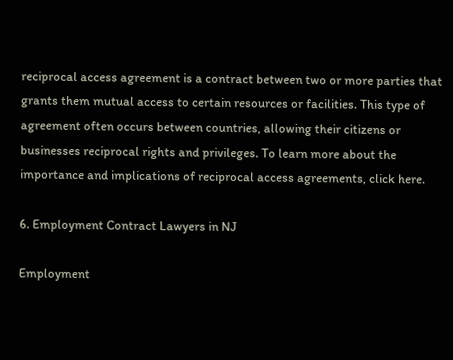reciprocal access agreement is a contract between two or more parties that grants them mutual access to certain resources or facilities. This type of agreement often occurs between countries, allowing their citizens or businesses reciprocal rights and privileges. To learn more about the importance and implications of reciprocal access agreements, click here.

6. Employment Contract Lawyers in NJ

Employment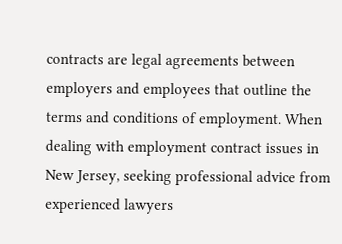contracts are legal agreements between employers and employees that outline the terms and conditions of employment. When dealing with employment contract issues in New Jersey, seeking professional advice from experienced lawyers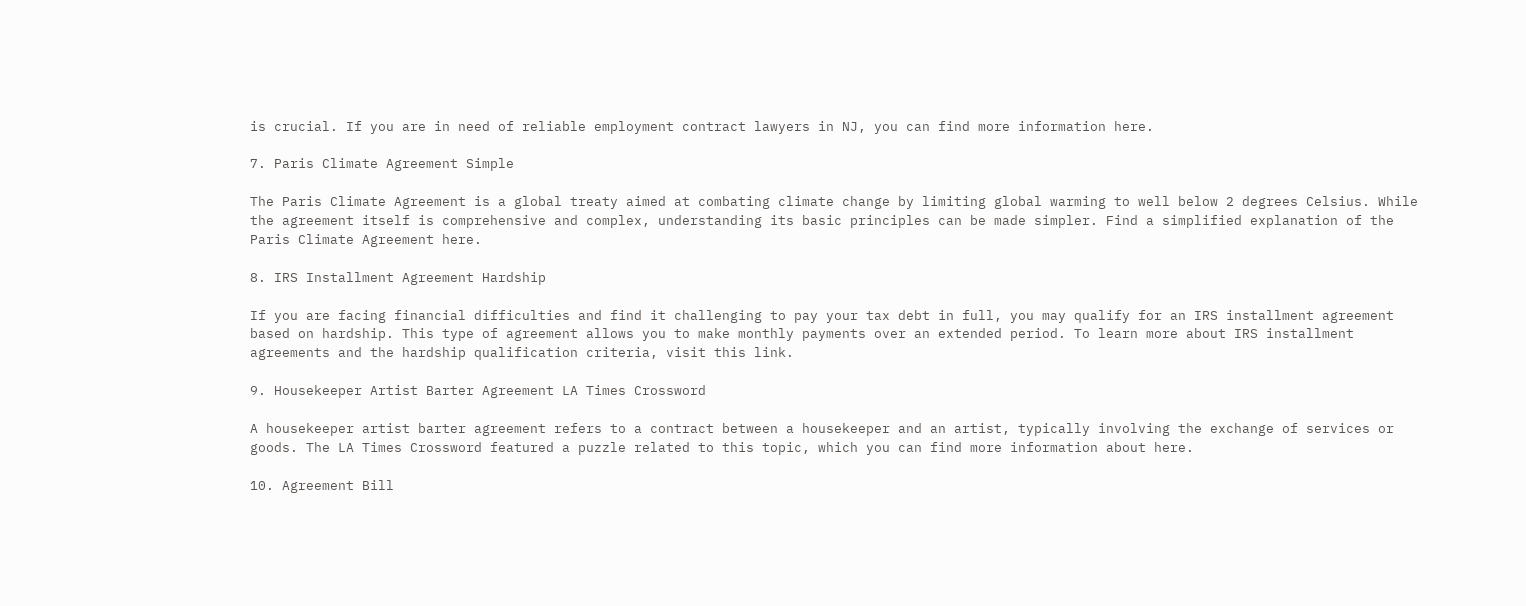is crucial. If you are in need of reliable employment contract lawyers in NJ, you can find more information here.

7. Paris Climate Agreement Simple

The Paris Climate Agreement is a global treaty aimed at combating climate change by limiting global warming to well below 2 degrees Celsius. While the agreement itself is comprehensive and complex, understanding its basic principles can be made simpler. Find a simplified explanation of the Paris Climate Agreement here.

8. IRS Installment Agreement Hardship

If you are facing financial difficulties and find it challenging to pay your tax debt in full, you may qualify for an IRS installment agreement based on hardship. This type of agreement allows you to make monthly payments over an extended period. To learn more about IRS installment agreements and the hardship qualification criteria, visit this link.

9. Housekeeper Artist Barter Agreement LA Times Crossword

A housekeeper artist barter agreement refers to a contract between a housekeeper and an artist, typically involving the exchange of services or goods. The LA Times Crossword featured a puzzle related to this topic, which you can find more information about here.

10. Agreement Bill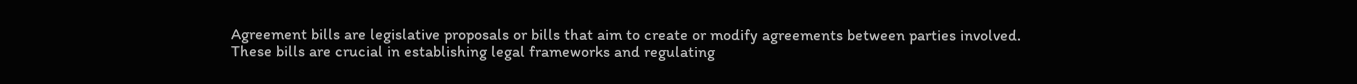Agreement bills are legislative proposals or bills that aim to create or modify agreements between parties involved. These bills are crucial in establishing legal frameworks and regulating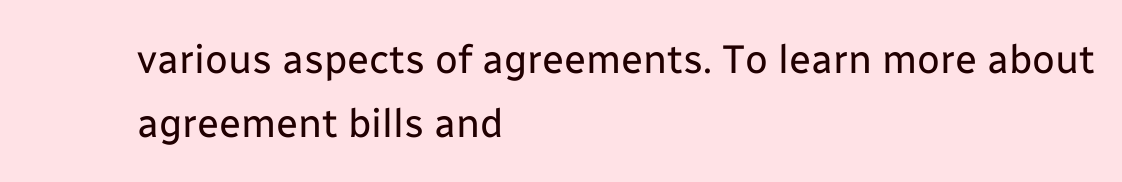various aspects of agreements. To learn more about agreement bills and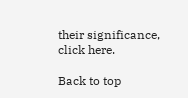their significance, click here.

Back to top